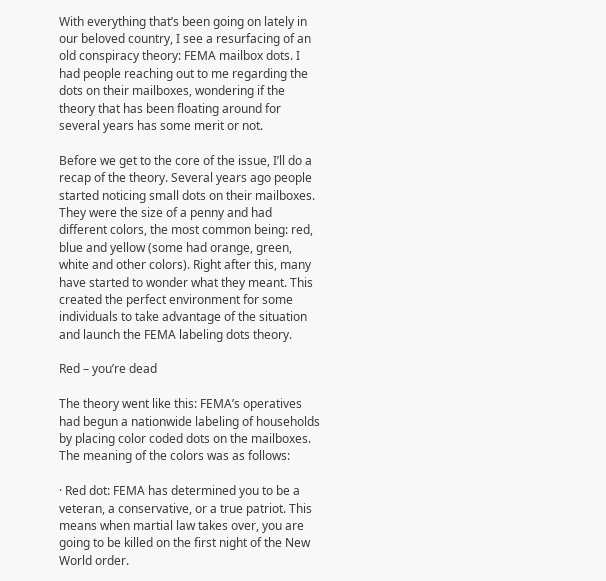With everything that’s been going on lately in our beloved country, I see a resurfacing of an old conspiracy theory: FEMA mailbox dots. I had people reaching out to me regarding the dots on their mailboxes, wondering if the theory that has been floating around for several years has some merit or not.

Before we get to the core of the issue, I’ll do a recap of the theory. Several years ago people started noticing small dots on their mailboxes. They were the size of a penny and had different colors, the most common being: red, blue and yellow (some had orange, green, white and other colors). Right after this, many have started to wonder what they meant. This created the perfect environment for some individuals to take advantage of the situation and launch the FEMA labeling dots theory.

Red – you’re dead

The theory went like this: FEMA’s operatives had begun a nationwide labeling of households by placing color coded dots on the mailboxes. The meaning of the colors was as follows:

· Red dot: FEMA has determined you to be a veteran, a conservative, or a true patriot. This means when martial law takes over, you are going to be killed on the first night of the New World order.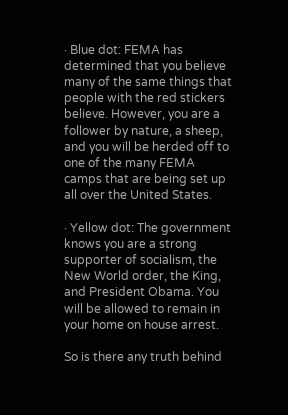· Blue dot: FEMA has determined that you believe many of the same things that people with the red stickers believe. However, you are a follower by nature, a sheep, and you will be herded off to one of the many FEMA camps that are being set up all over the United States.

· Yellow dot: The government knows you are a strong supporter of socialism, the New World order, the King, and President Obama. You will be allowed to remain in your home on house arrest.

So is there any truth behind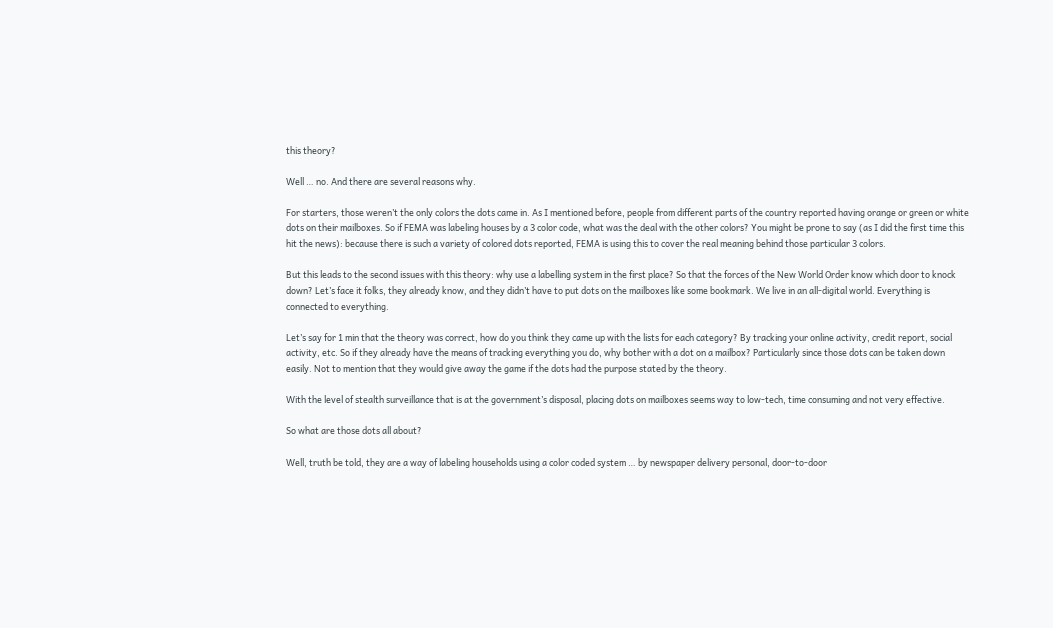this theory?

Well … no. And there are several reasons why.

For starters, those weren’t the only colors the dots came in. As I mentioned before, people from different parts of the country reported having orange or green or white dots on their mailboxes. So if FEMA was labeling houses by a 3 color code, what was the deal with the other colors? You might be prone to say (as I did the first time this hit the news): because there is such a variety of colored dots reported, FEMA is using this to cover the real meaning behind those particular 3 colors.

But this leads to the second issues with this theory: why use a labelling system in the first place? So that the forces of the New World Order know which door to knock down? Let’s face it folks, they already know, and they didn’t have to put dots on the mailboxes like some bookmark. We live in an all-digital world. Everything is connected to everything.

Let’s say for 1 min that the theory was correct, how do you think they came up with the lists for each category? By tracking your online activity, credit report, social activity, etc. So if they already have the means of tracking everything you do, why bother with a dot on a mailbox? Particularly since those dots can be taken down easily. Not to mention that they would give away the game if the dots had the purpose stated by the theory.

With the level of stealth surveillance that is at the government’s disposal, placing dots on mailboxes seems way to low-tech, time consuming and not very effective.

So what are those dots all about?

Well, truth be told, they are a way of labeling households using a color coded system … by newspaper delivery personal, door-to-door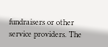fundraisers or other service providers. The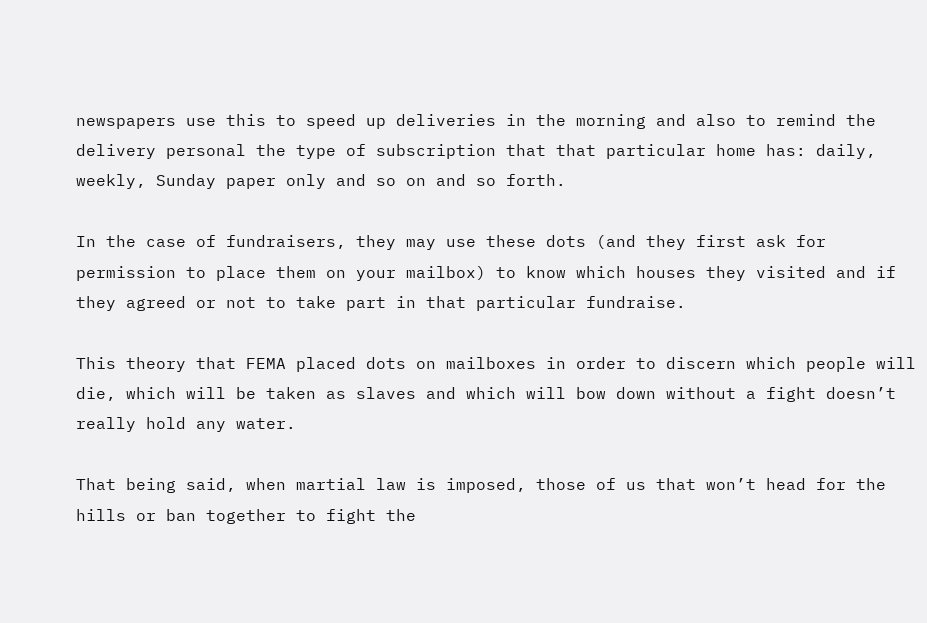newspapers use this to speed up deliveries in the morning and also to remind the delivery personal the type of subscription that that particular home has: daily, weekly, Sunday paper only and so on and so forth.

In the case of fundraisers, they may use these dots (and they first ask for permission to place them on your mailbox) to know which houses they visited and if they agreed or not to take part in that particular fundraise.

This theory that FEMA placed dots on mailboxes in order to discern which people will die, which will be taken as slaves and which will bow down without a fight doesn’t really hold any water.

That being said, when martial law is imposed, those of us that won’t head for the hills or ban together to fight the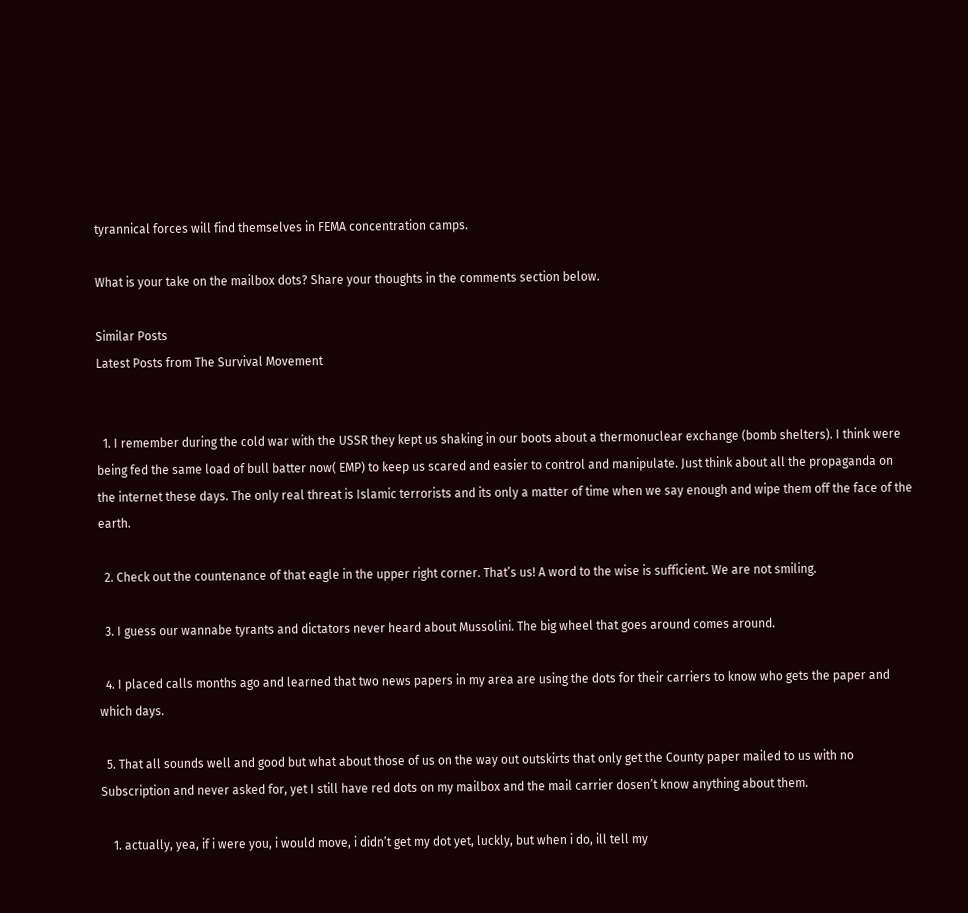tyrannical forces will find themselves in FEMA concentration camps.

What is your take on the mailbox dots? Share your thoughts in the comments section below.

Similar Posts
Latest Posts from The Survival Movement


  1. I remember during the cold war with the USSR they kept us shaking in our boots about a thermonuclear exchange (bomb shelters). I think were being fed the same load of bull batter now( EMP) to keep us scared and easier to control and manipulate. Just think about all the propaganda on the internet these days. The only real threat is Islamic terrorists and its only a matter of time when we say enough and wipe them off the face of the earth.

  2. Check out the countenance of that eagle in the upper right corner. That’s us! A word to the wise is sufficient. We are not smiling.

  3. I guess our wannabe tyrants and dictators never heard about Mussolini. The big wheel that goes around comes around.

  4. I placed calls months ago and learned that two news papers in my area are using the dots for their carriers to know who gets the paper and which days.

  5. That all sounds well and good but what about those of us on the way out outskirts that only get the County paper mailed to us with no Subscription and never asked for, yet I still have red dots on my mailbox and the mail carrier dosen’t know anything about them.

    1. actually, yea, if i were you, i would move, i didn’t get my dot yet, luckly, but when i do, ill tell my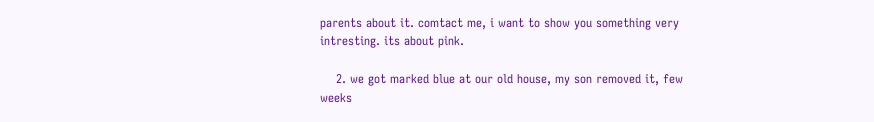parents about it. comtact me, i want to show you something very intresting. its about pink.

    2. we got marked blue at our old house, my son removed it, few weeks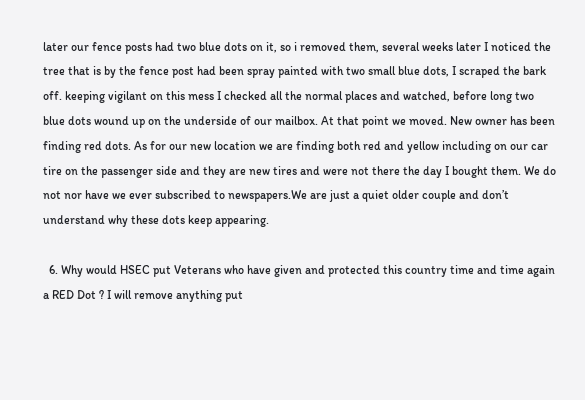later our fence posts had two blue dots on it, so i removed them, several weeks later I noticed the tree that is by the fence post had been spray painted with two small blue dots, I scraped the bark off. keeping vigilant on this mess I checked all the normal places and watched, before long two blue dots wound up on the underside of our mailbox. At that point we moved. New owner has been finding red dots. As for our new location we are finding both red and yellow including on our car tire on the passenger side and they are new tires and were not there the day I bought them. We do not nor have we ever subscribed to newspapers.We are just a quiet older couple and don’t understand why these dots keep appearing.

  6. Why would HSEC put Veterans who have given and protected this country time and time again a RED Dot ? I will remove anything put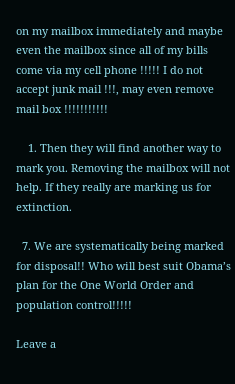on my mailbox immediately and maybe even the mailbox since all of my bills come via my cell phone !!!!! I do not accept junk mail !!!, may even remove mail box !!!!!!!!!!!

    1. Then they will find another way to mark you. Removing the mailbox will not help. If they really are marking us for extinction.

  7. We are systematically being marked for disposal!! Who will best suit Obama’s plan for the One World Order and population control!!!!!

Leave a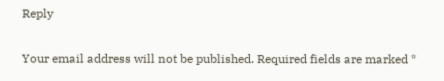Reply

Your email address will not be published. Required fields are marked *